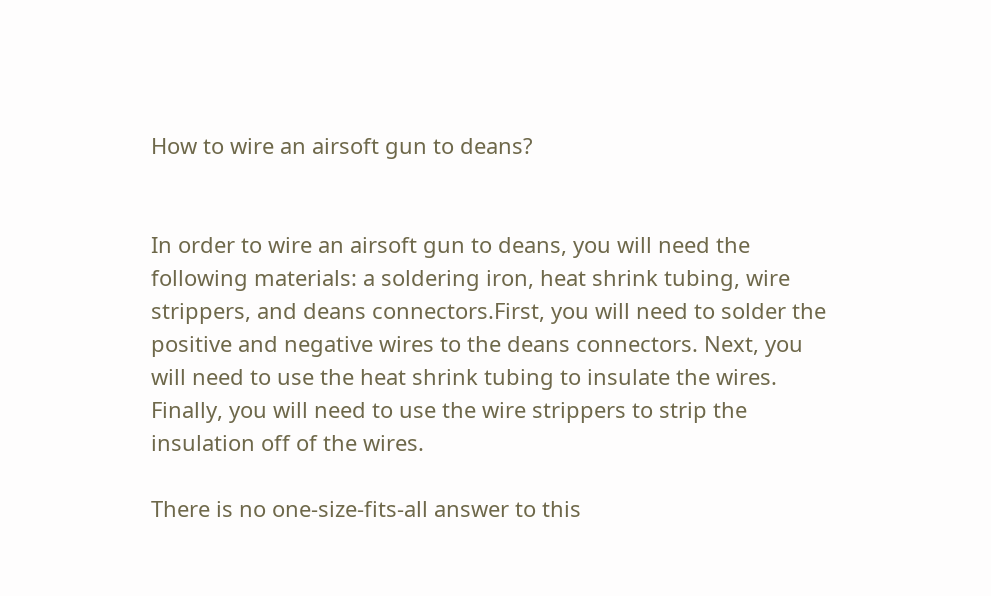How to wire an airsoft gun to deans?


In order to wire an airsoft gun to deans, you will need the following materials: a soldering iron, heat shrink tubing, wire strippers, and deans connectors.First, you will need to solder the positive and negative wires to the deans connectors. Next, you will need to use the heat shrink tubing to insulate the wires. Finally, you will need to use the wire strippers to strip the insulation off of the wires.

There is no one-size-fits-all answer to this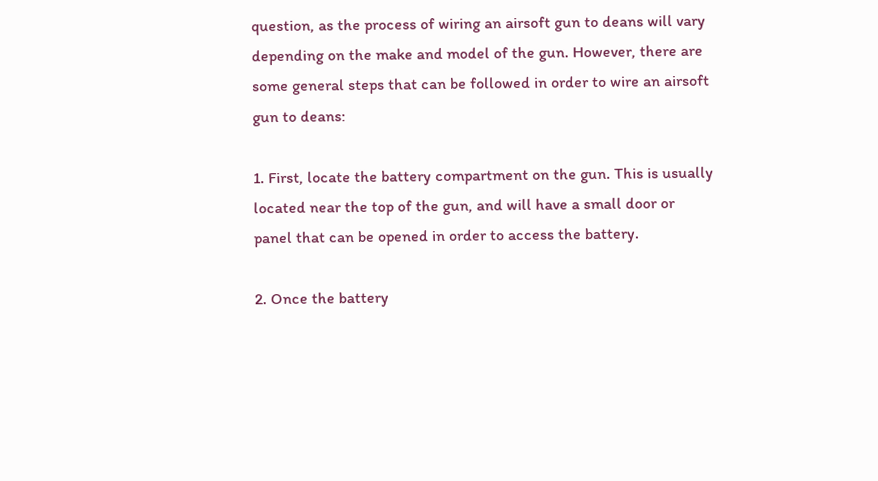question, as the process of wiring an airsoft gun to deans will vary depending on the make and model of the gun. However, there are some general steps that can be followed in order to wire an airsoft gun to deans:

1. First, locate the battery compartment on the gun. This is usually located near the top of the gun, and will have a small door or panel that can be opened in order to access the battery.

2. Once the battery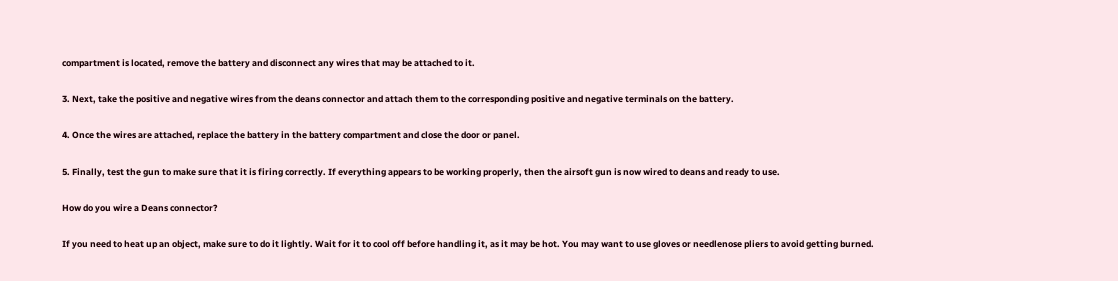compartment is located, remove the battery and disconnect any wires that may be attached to it.

3. Next, take the positive and negative wires from the deans connector and attach them to the corresponding positive and negative terminals on the battery.

4. Once the wires are attached, replace the battery in the battery compartment and close the door or panel.

5. Finally, test the gun to make sure that it is firing correctly. If everything appears to be working properly, then the airsoft gun is now wired to deans and ready to use.

How do you wire a Deans connector?

If you need to heat up an object, make sure to do it lightly. Wait for it to cool off before handling it, as it may be hot. You may want to use gloves or needlenose pliers to avoid getting burned.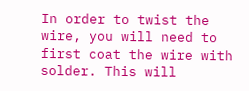In order to twist the wire, you will need to first coat the wire with solder. This will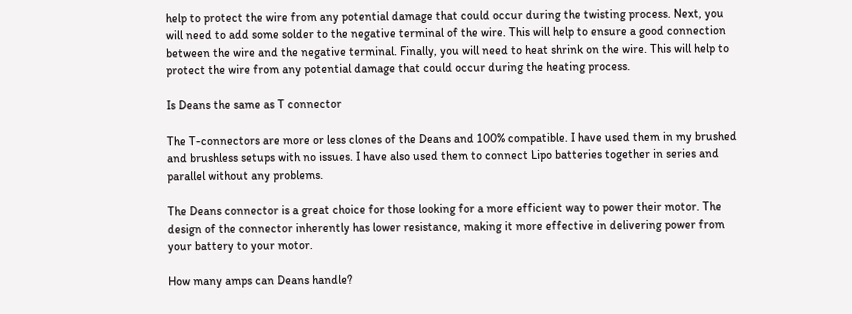help to protect the wire from any potential damage that could occur during the twisting process. Next, you will need to add some solder to the negative terminal of the wire. This will help to ensure a good connection between the wire and the negative terminal. Finally, you will need to heat shrink on the wire. This will help to protect the wire from any potential damage that could occur during the heating process.

Is Deans the same as T connector

The T-connectors are more or less clones of the Deans and 100% compatible. I have used them in my brushed and brushless setups with no issues. I have also used them to connect Lipo batteries together in series and parallel without any problems.

The Deans connector is a great choice for those looking for a more efficient way to power their motor. The design of the connector inherently has lower resistance, making it more effective in delivering power from your battery to your motor.

How many amps can Deans handle?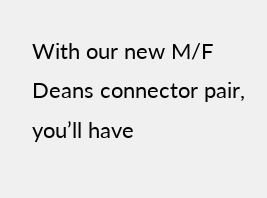With our new M/F Deans connector pair, you’ll have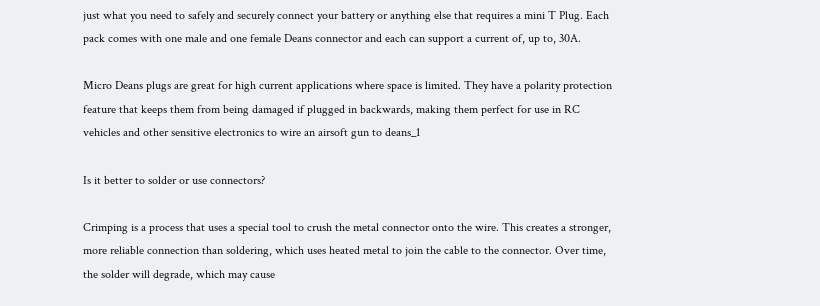just what you need to safely and securely connect your battery or anything else that requires a mini T Plug. Each pack comes with one male and one female Deans connector and each can support a current of, up to, 30A.

Micro Deans plugs are great for high current applications where space is limited. They have a polarity protection feature that keeps them from being damaged if plugged in backwards, making them perfect for use in RC vehicles and other sensitive electronics to wire an airsoft gun to deans_1

Is it better to solder or use connectors?

Crimping is a process that uses a special tool to crush the metal connector onto the wire. This creates a stronger, more reliable connection than soldering, which uses heated metal to join the cable to the connector. Over time, the solder will degrade, which may cause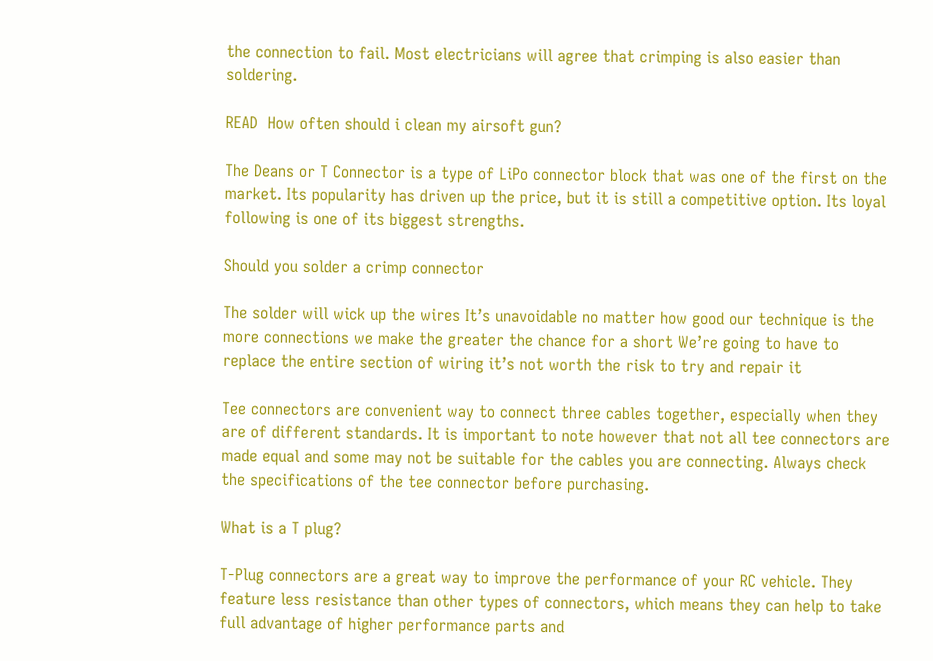the connection to fail. Most electricians will agree that crimping is also easier than soldering.

READ  How often should i clean my airsoft gun?

The Deans or T Connector is a type of LiPo connector block that was one of the first on the market. Its popularity has driven up the price, but it is still a competitive option. Its loyal following is one of its biggest strengths.

Should you solder a crimp connector

The solder will wick up the wires It’s unavoidable no matter how good our technique is the more connections we make the greater the chance for a short We’re going to have to replace the entire section of wiring it’s not worth the risk to try and repair it

Tee connectors are convenient way to connect three cables together, especially when they are of different standards. It is important to note however that not all tee connectors are made equal and some may not be suitable for the cables you are connecting. Always check the specifications of the tee connector before purchasing.

What is a T plug?

T-Plug connectors are a great way to improve the performance of your RC vehicle. They feature less resistance than other types of connectors, which means they can help to take full advantage of higher performance parts and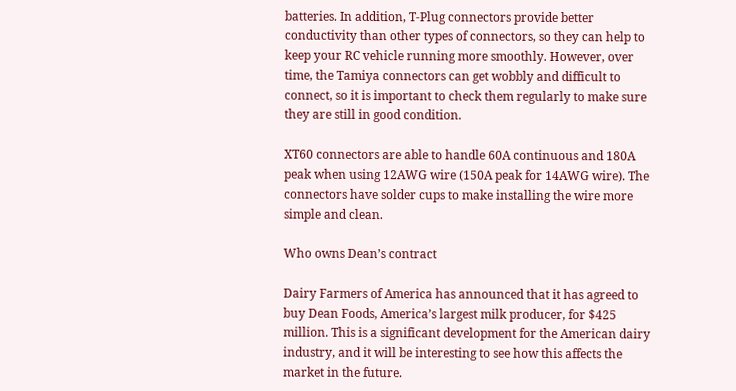batteries. In addition, T-Plug connectors provide better conductivity than other types of connectors, so they can help to keep your RC vehicle running more smoothly. However, over time, the Tamiya connectors can get wobbly and difficult to connect, so it is important to check them regularly to make sure they are still in good condition.

XT60 connectors are able to handle 60A continuous and 180A peak when using 12AWG wire (150A peak for 14AWG wire). The connectors have solder cups to make installing the wire more simple and clean.

Who owns Dean’s contract

Dairy Farmers of America has announced that it has agreed to buy Dean Foods, America’s largest milk producer, for $425 million. This is a significant development for the American dairy industry, and it will be interesting to see how this affects the market in the future.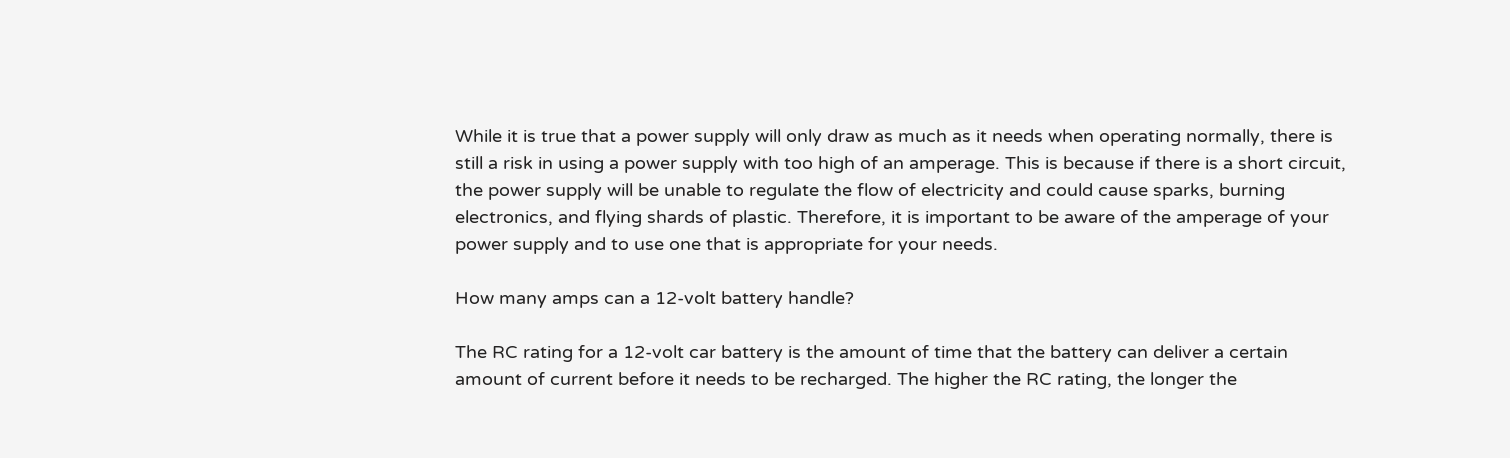While it is true that a power supply will only draw as much as it needs when operating normally, there is still a risk in using a power supply with too high of an amperage. This is because if there is a short circuit, the power supply will be unable to regulate the flow of electricity and could cause sparks, burning electronics, and flying shards of plastic. Therefore, it is important to be aware of the amperage of your power supply and to use one that is appropriate for your needs.

How many amps can a 12-volt battery handle?

The RC rating for a 12-volt car battery is the amount of time that the battery can deliver a certain amount of current before it needs to be recharged. The higher the RC rating, the longer the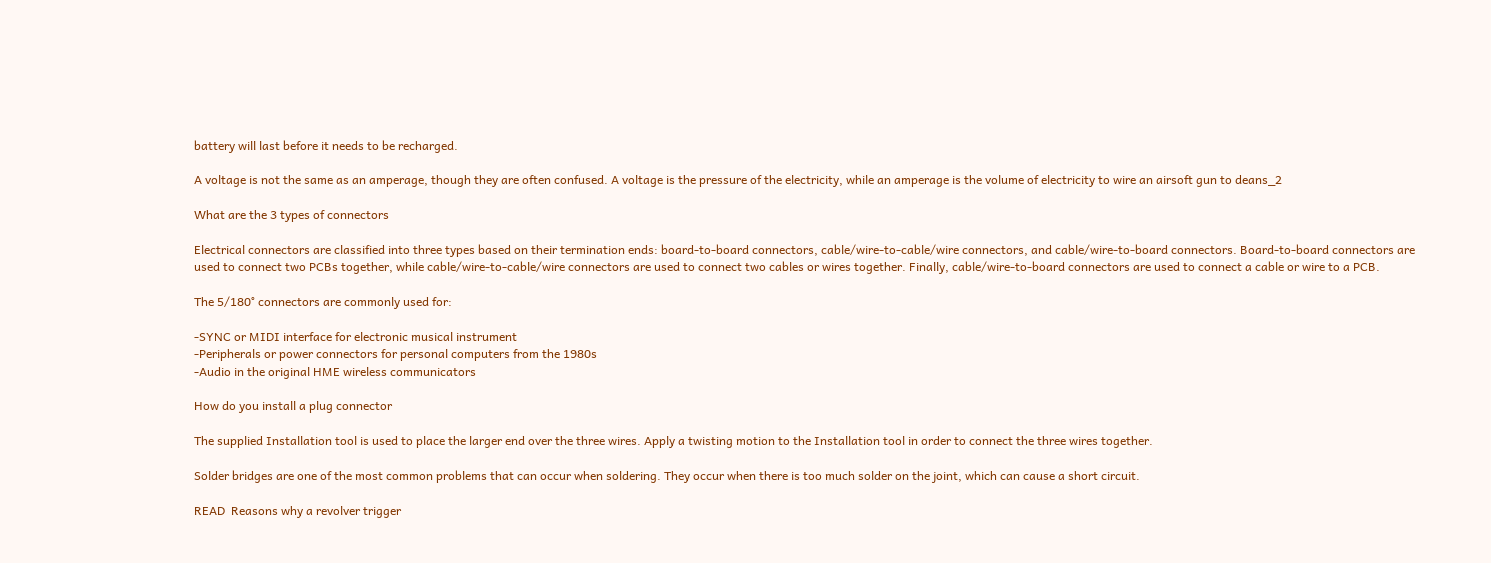battery will last before it needs to be recharged.

A voltage is not the same as an amperage, though they are often confused. A voltage is the pressure of the electricity, while an amperage is the volume of electricity to wire an airsoft gun to deans_2

What are the 3 types of connectors

Electrical connectors are classified into three types based on their termination ends: board-to-board connectors, cable/wire-to-cable/wire connectors, and cable/wire-to-board connectors. Board-to-board connectors are used to connect two PCBs together, while cable/wire-to-cable/wire connectors are used to connect two cables or wires together. Finally, cable/wire-to-board connectors are used to connect a cable or wire to a PCB.

The 5/180° connectors are commonly used for:

-SYNC or MIDI interface for electronic musical instrument
-Peripherals or power connectors for personal computers from the 1980s
-Audio in the original HME wireless communicators

How do you install a plug connector

The supplied Installation tool is used to place the larger end over the three wires. Apply a twisting motion to the Installation tool in order to connect the three wires together.

Solder bridges are one of the most common problems that can occur when soldering. They occur when there is too much solder on the joint, which can cause a short circuit.

READ  Reasons why a revolver trigger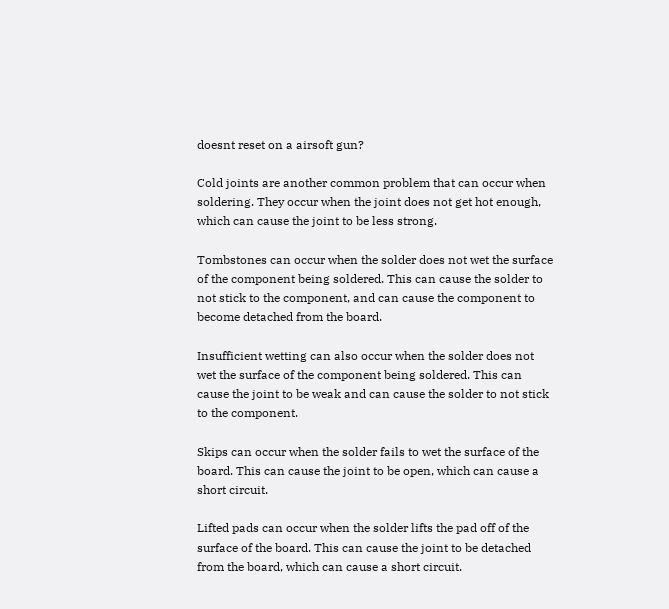doesnt reset on a airsoft gun?

Cold joints are another common problem that can occur when soldering. They occur when the joint does not get hot enough, which can cause the joint to be less strong.

Tombstones can occur when the solder does not wet the surface of the component being soldered. This can cause the solder to not stick to the component, and can cause the component to become detached from the board.

Insufficient wetting can also occur when the solder does not wet the surface of the component being soldered. This can cause the joint to be weak and can cause the solder to not stick to the component.

Skips can occur when the solder fails to wet the surface of the board. This can cause the joint to be open, which can cause a short circuit.

Lifted pads can occur when the solder lifts the pad off of the surface of the board. This can cause the joint to be detached from the board, which can cause a short circuit.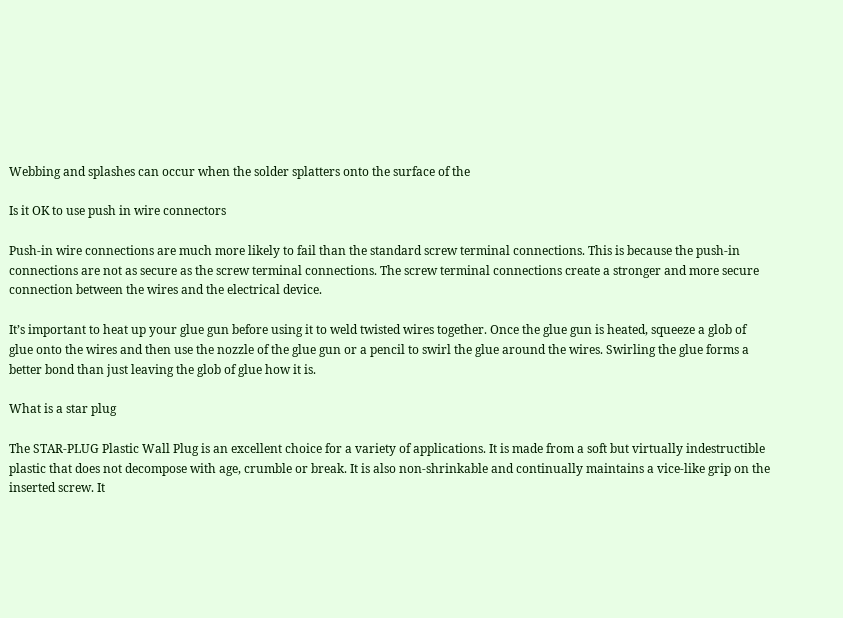Webbing and splashes can occur when the solder splatters onto the surface of the

Is it OK to use push in wire connectors

Push-in wire connections are much more likely to fail than the standard screw terminal connections. This is because the push-in connections are not as secure as the screw terminal connections. The screw terminal connections create a stronger and more secure connection between the wires and the electrical device.

It’s important to heat up your glue gun before using it to weld twisted wires together. Once the glue gun is heated, squeeze a glob of glue onto the wires and then use the nozzle of the glue gun or a pencil to swirl the glue around the wires. Swirling the glue forms a better bond than just leaving the glob of glue how it is.

What is a star plug

The STAR-PLUG Plastic Wall Plug is an excellent choice for a variety of applications. It is made from a soft but virtually indestructible plastic that does not decompose with age, crumble or break. It is also non-shrinkable and continually maintains a vice-like grip on the inserted screw. It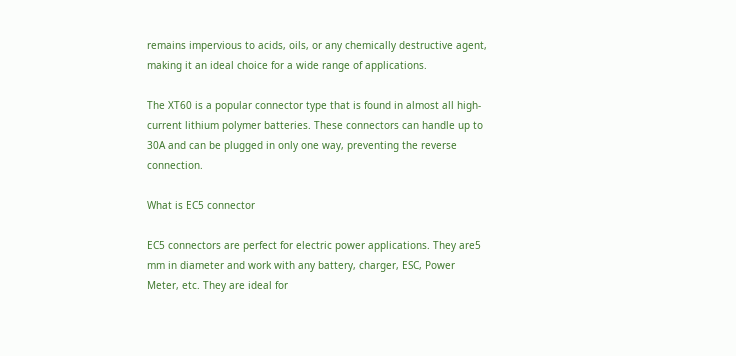remains impervious to acids, oils, or any chemically destructive agent, making it an ideal choice for a wide range of applications.

The XT60 is a popular connector type that is found in almost all high-current lithium polymer batteries. These connectors can handle up to 30A and can be plugged in only one way, preventing the reverse connection.

What is EC5 connector

EC5 connectors are perfect for electric power applications. They are5 mm in diameter and work with any battery, charger, ESC, Power Meter, etc. They are ideal for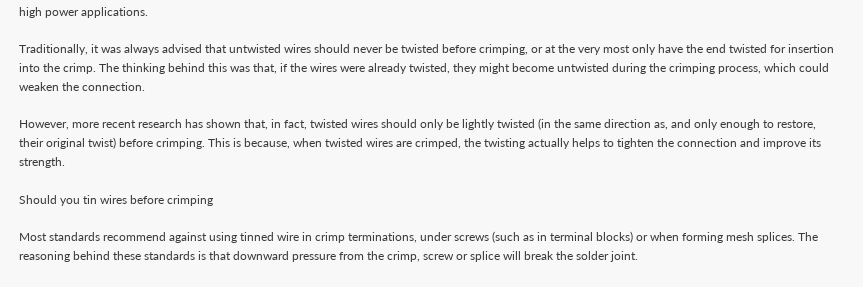high power applications.

Traditionally, it was always advised that untwisted wires should never be twisted before crimping, or at the very most only have the end twisted for insertion into the crimp. The thinking behind this was that, if the wires were already twisted, they might become untwisted during the crimping process, which could weaken the connection.

However, more recent research has shown that, in fact, twisted wires should only be lightly twisted (in the same direction as, and only enough to restore, their original twist) before crimping. This is because, when twisted wires are crimped, the twisting actually helps to tighten the connection and improve its strength.

Should you tin wires before crimping

Most standards recommend against using tinned wire in crimp terminations, under screws (such as in terminal blocks) or when forming mesh splices. The reasoning behind these standards is that downward pressure from the crimp, screw or splice will break the solder joint.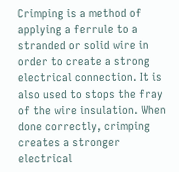Crimping is a method of applying a ferrule to a stranded or solid wire in order to create a strong electrical connection. It is also used to stops the fray of the wire insulation. When done correctly, crimping creates a stronger electrical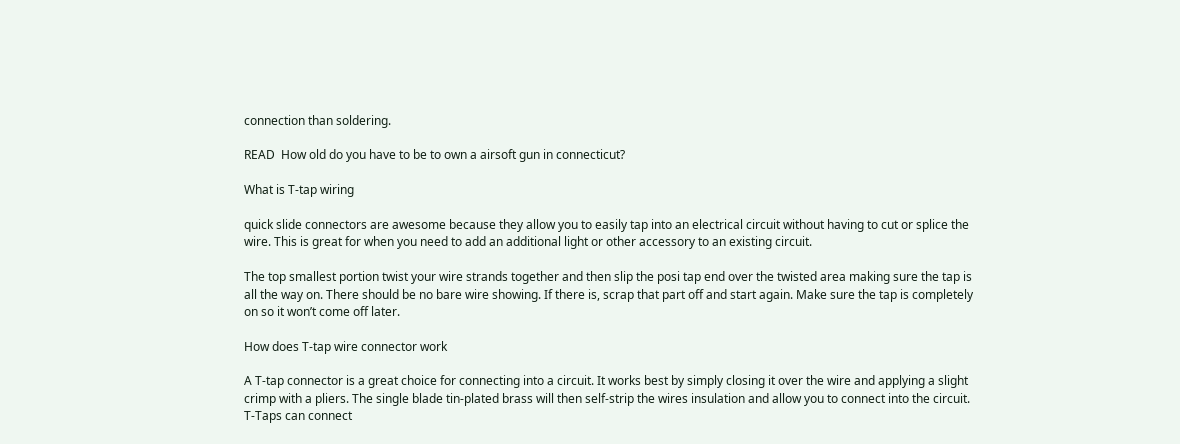connection than soldering.

READ  How old do you have to be to own a airsoft gun in connecticut?

What is T-tap wiring

quick slide connectors are awesome because they allow you to easily tap into an electrical circuit without having to cut or splice the wire. This is great for when you need to add an additional light or other accessory to an existing circuit.

The top smallest portion twist your wire strands together and then slip the posi tap end over the twisted area making sure the tap is all the way on. There should be no bare wire showing. If there is, scrap that part off and start again. Make sure the tap is completely on so it won’t come off later.

How does T-tap wire connector work

A T-tap connector is a great choice for connecting into a circuit. It works best by simply closing it over the wire and applying a slight crimp with a pliers. The single blade tin-plated brass will then self-strip the wires insulation and allow you to connect into the circuit. T-Taps can connect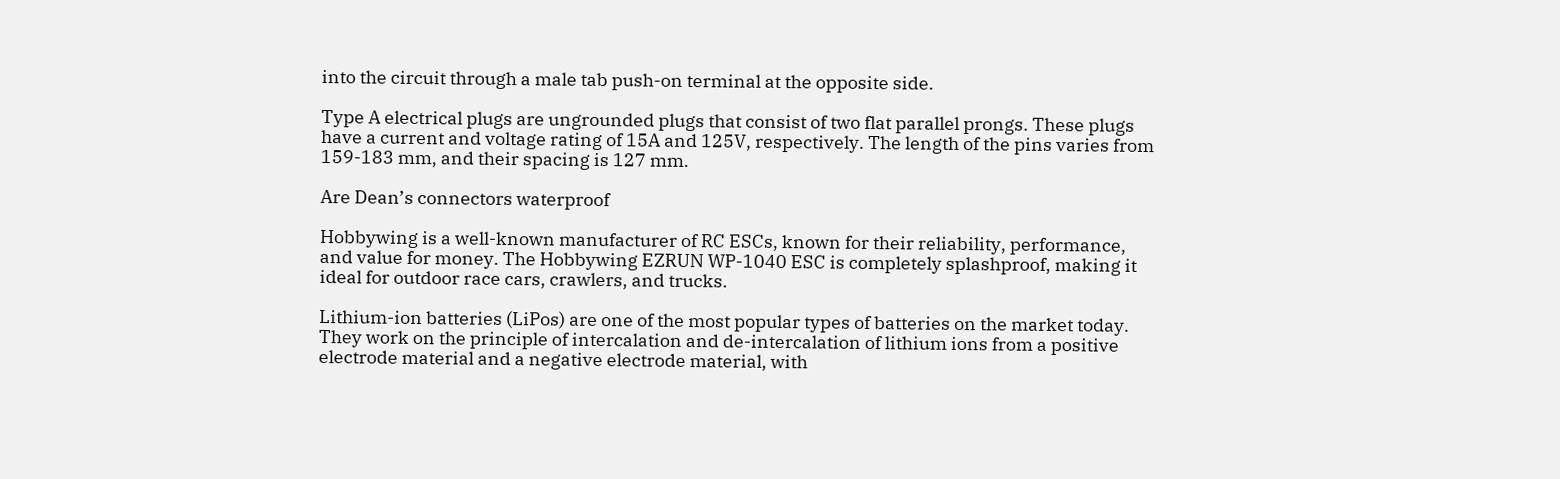into the circuit through a male tab push-on terminal at the opposite side.

Type A electrical plugs are ungrounded plugs that consist of two flat parallel prongs. These plugs have a current and voltage rating of 15A and 125V, respectively. The length of the pins varies from 159-183 mm, and their spacing is 127 mm.

Are Dean’s connectors waterproof

Hobbywing is a well-known manufacturer of RC ESCs, known for their reliability, performance, and value for money. The Hobbywing EZRUN WP-1040 ESC is completely splashproof, making it ideal for outdoor race cars, crawlers, and trucks.

Lithium-ion batteries (LiPos) are one of the most popular types of batteries on the market today. They work on the principle of intercalation and de-intercalation of lithium ions from a positive electrode material and a negative electrode material, with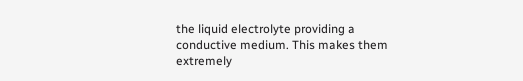the liquid electrolyte providing a conductive medium. This makes them extremely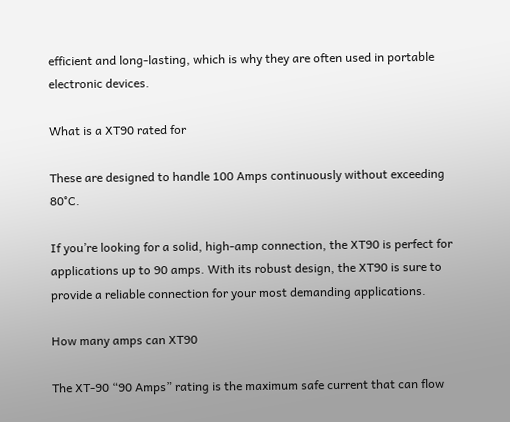efficient and long-lasting, which is why they are often used in portable electronic devices.

What is a XT90 rated for

These are designed to handle 100 Amps continuously without exceeding 80°C.

If you’re looking for a solid, high-amp connection, the XT90 is perfect for applications up to 90 amps. With its robust design, the XT90 is sure to provide a reliable connection for your most demanding applications.

How many amps can XT90

The XT-90 “90 Amps” rating is the maximum safe current that can flow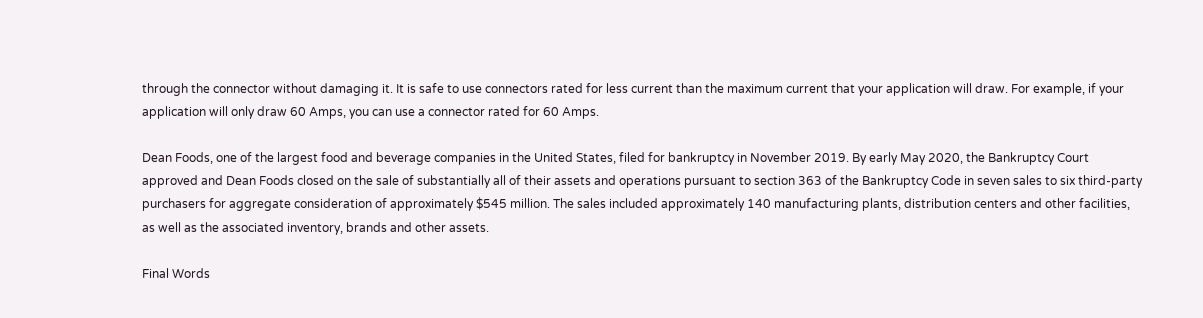through the connector without damaging it. It is safe to use connectors rated for less current than the maximum current that your application will draw. For example, if your application will only draw 60 Amps, you can use a connector rated for 60 Amps.

Dean Foods, one of the largest food and beverage companies in the United States, filed for bankruptcy in November 2019. By early May 2020, the Bankruptcy Court approved and Dean Foods closed on the sale of substantially all of their assets and operations pursuant to section 363 of the Bankruptcy Code in seven sales to six third-party purchasers for aggregate consideration of approximately $545 million. The sales included approximately 140 manufacturing plants, distribution centers and other facilities, as well as the associated inventory, brands and other assets.

Final Words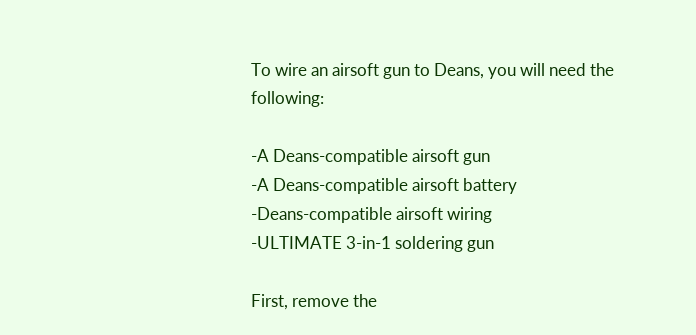To wire an airsoft gun to Deans, you will need the following:

-A Deans-compatible airsoft gun
-A Deans-compatible airsoft battery
-Deans-compatible airsoft wiring
-ULTIMATE 3-in-1 soldering gun

First, remove the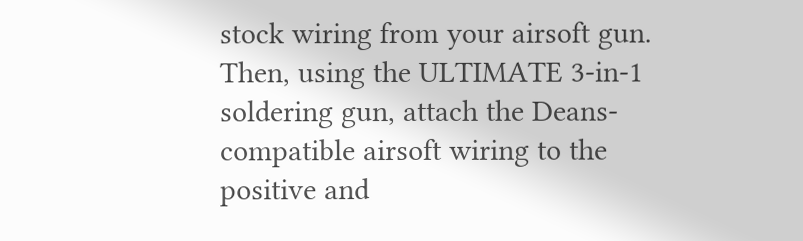stock wiring from your airsoft gun. Then, using the ULTIMATE 3-in-1 soldering gun, attach the Deans-compatible airsoft wiring to the positive and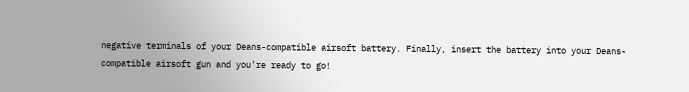negative terminals of your Deans-compatible airsoft battery. Finally, insert the battery into your Deans-compatible airsoft gun and you’re ready to go!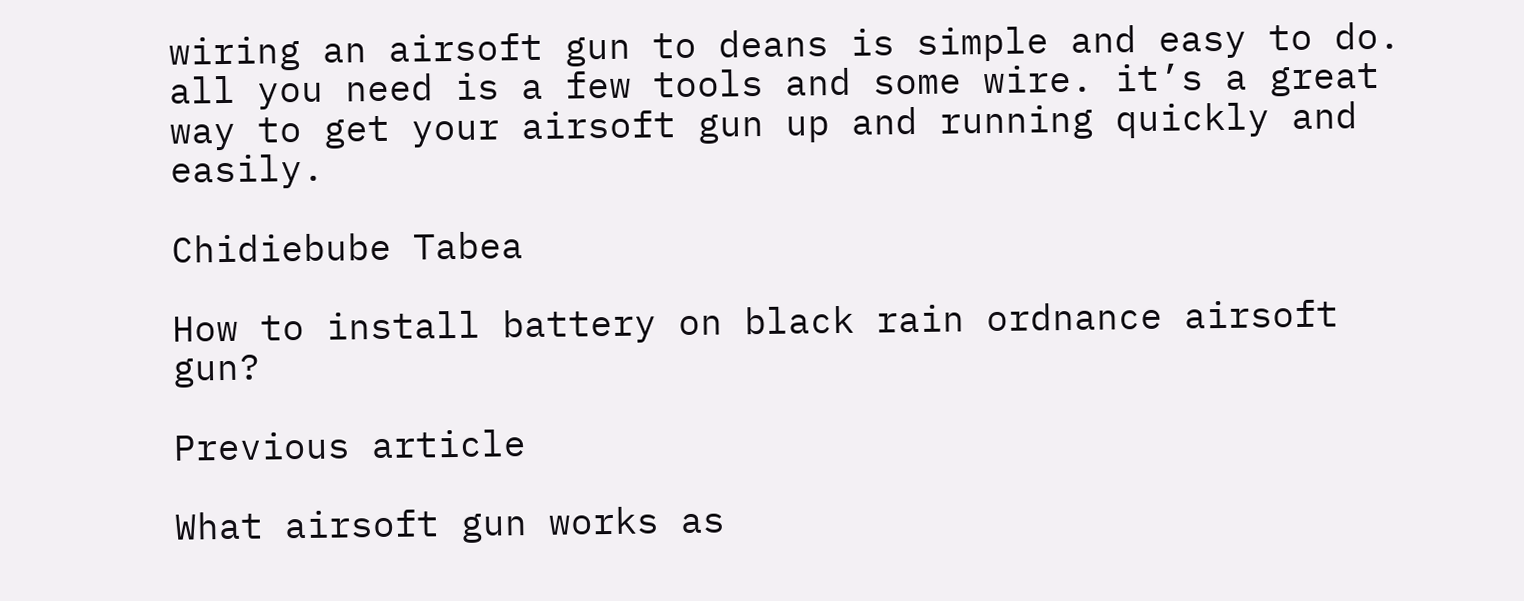wiring an airsoft gun to deans is simple and easy to do. all you need is a few tools and some wire. it’s a great way to get your airsoft gun up and running quickly and easily.

Chidiebube Tabea

How to install battery on black rain ordnance airsoft gun?

Previous article

What airsoft gun works as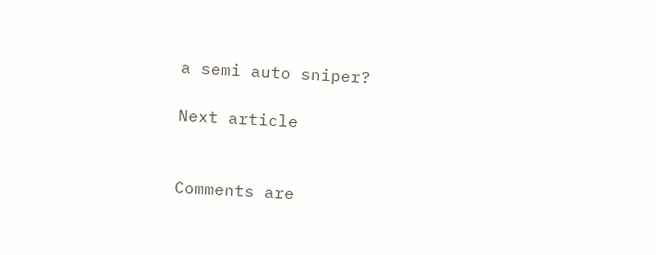a semi auto sniper?

Next article


Comments are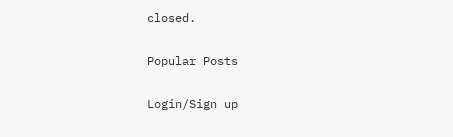closed.

Popular Posts

Login/Sign up